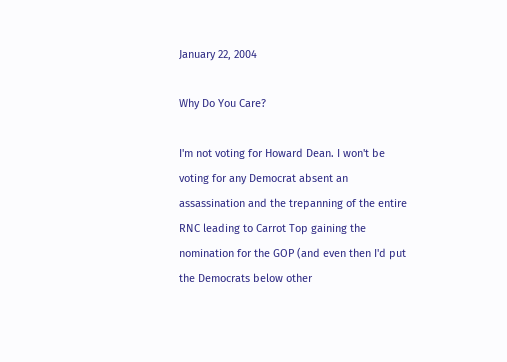January 22, 2004

Why Do You Care?

I'm not voting for Howard Dean. I won't be voting for any Democrat absent an assassination and the trepanning of the entire RNC leading to Carrot Top gaining the nomination for the GOP (and even then I'd put the Democrats below other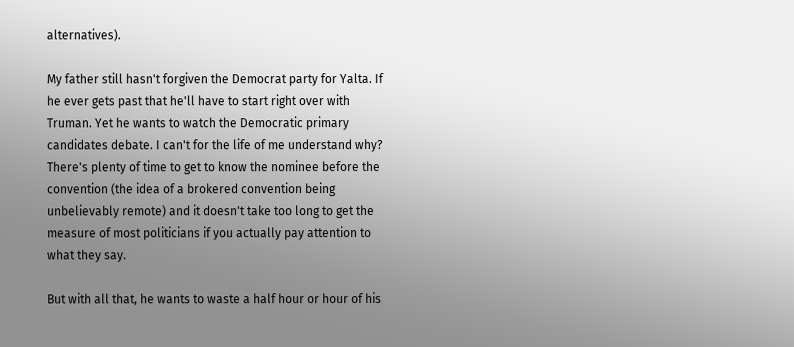alternatives).

My father still hasn't forgiven the Democrat party for Yalta. If he ever gets past that he'll have to start right over with Truman. Yet he wants to watch the Democratic primary candidates debate. I can't for the life of me understand why? There's plenty of time to get to know the nominee before the convention (the idea of a brokered convention being unbelievably remote) and it doesn't take too long to get the measure of most politicians if you actually pay attention to what they say.

But with all that, he wants to waste a half hour or hour of his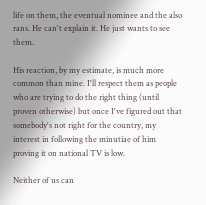life on them, the eventual nominee and the also rans. He can't explain it. He just wants to see them.

His reaction, by my estimate, is much more common than mine. I'll respect them as people who are trying to do the right thing (until proven otherwise) but once I've figured out that somebody's not right for the country, my interest in following the minutiae of him proving it on national TV is low.

Neither of us can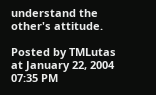understand the other's attitude.

Posted by TMLutas at January 22, 2004 07:35 PM